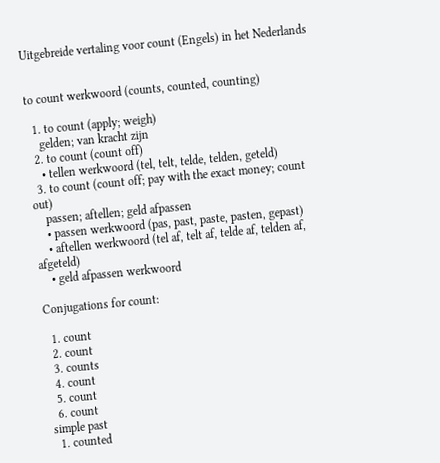Uitgebreide vertaling voor count (Engels) in het Nederlands


to count werkwoord (counts, counted, counting)

  1. to count (apply; weigh)
    gelden; van kracht zijn
  2. to count (count off)
    • tellen werkwoord (tel, telt, telde, telden, geteld)
  3. to count (count off; pay with the exact money; count out)
    passen; aftellen; geld afpassen
    • passen werkwoord (pas, past, paste, pasten, gepast)
    • aftellen werkwoord (tel af, telt af, telde af, telden af, afgeteld)
    • geld afpassen werkwoord

Conjugations for count:

  1. count
  2. count
  3. counts
  4. count
  5. count
  6. count
simple past
  1. counted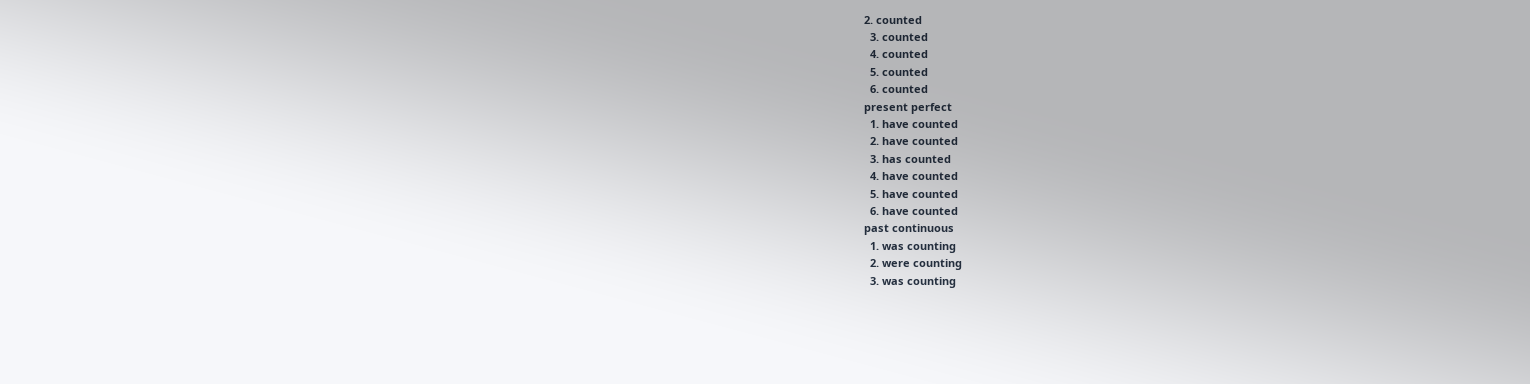2. counted
  3. counted
  4. counted
  5. counted
  6. counted
present perfect
  1. have counted
  2. have counted
  3. has counted
  4. have counted
  5. have counted
  6. have counted
past continuous
  1. was counting
  2. were counting
  3. was counting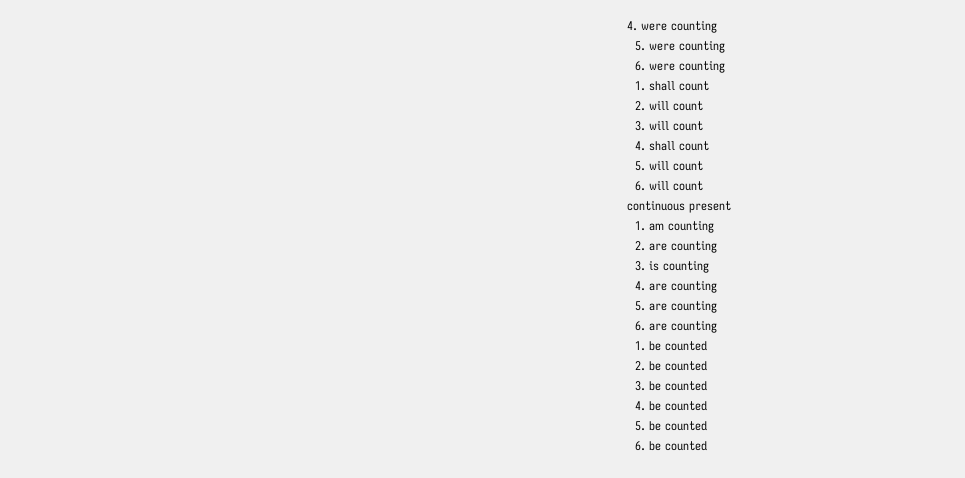4. were counting
  5. were counting
  6. were counting
  1. shall count
  2. will count
  3. will count
  4. shall count
  5. will count
  6. will count
continuous present
  1. am counting
  2. are counting
  3. is counting
  4. are counting
  5. are counting
  6. are counting
  1. be counted
  2. be counted
  3. be counted
  4. be counted
  5. be counted
  6. be counted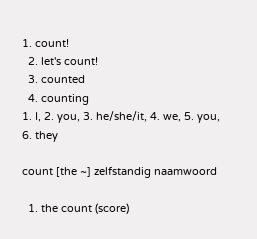1. count!
  2. let's count!
  3. counted
  4. counting
1. I, 2. you, 3. he/she/it, 4. we, 5. you, 6. they

count [the ~] zelfstandig naamwoord

  1. the count (score)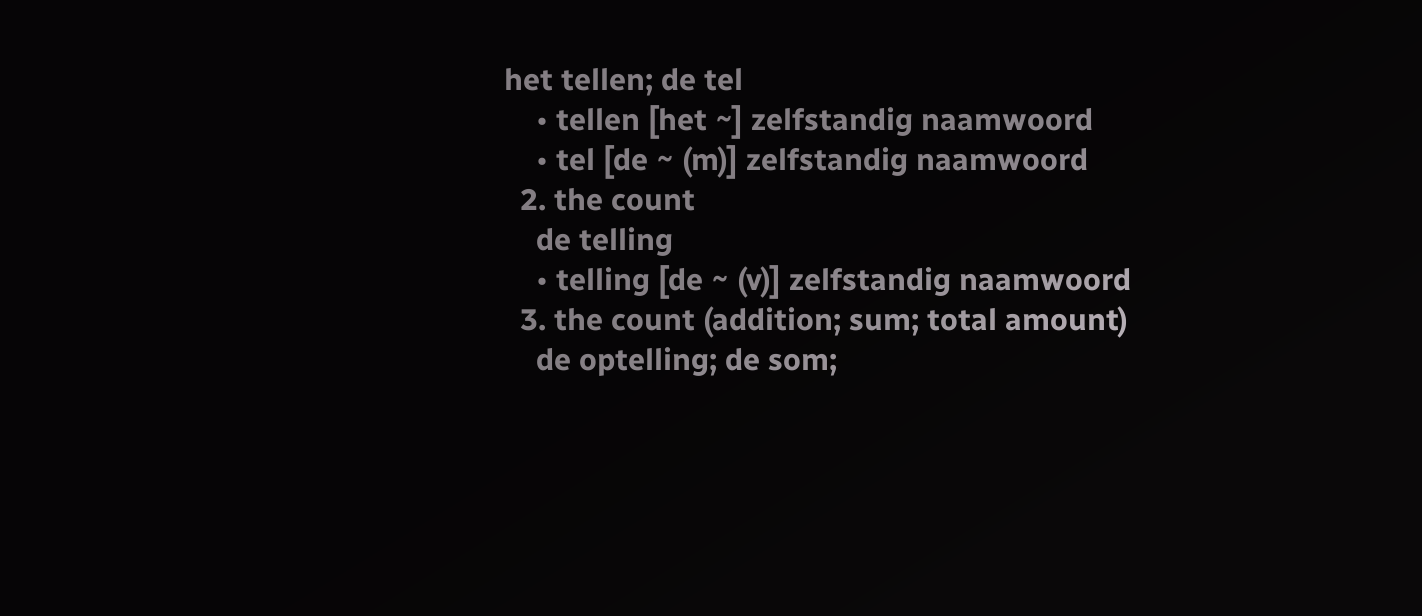het tellen; de tel
    • tellen [het ~] zelfstandig naamwoord
    • tel [de ~ (m)] zelfstandig naamwoord
  2. the count
    de telling
    • telling [de ~ (v)] zelfstandig naamwoord
  3. the count (addition; sum; total amount)
    de optelling; de som;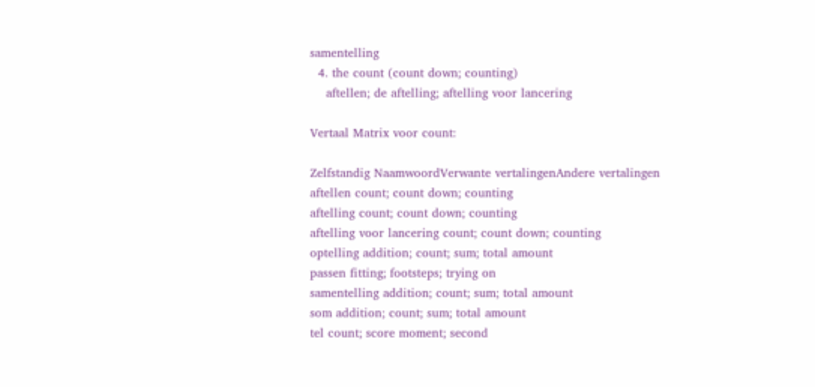samentelling
  4. the count (count down; counting)
    aftellen; de aftelling; aftelling voor lancering

Vertaal Matrix voor count:

Zelfstandig NaamwoordVerwante vertalingenAndere vertalingen
aftellen count; count down; counting
aftelling count; count down; counting
aftelling voor lancering count; count down; counting
optelling addition; count; sum; total amount
passen fitting; footsteps; trying on
samentelling addition; count; sum; total amount
som addition; count; sum; total amount
tel count; score moment; second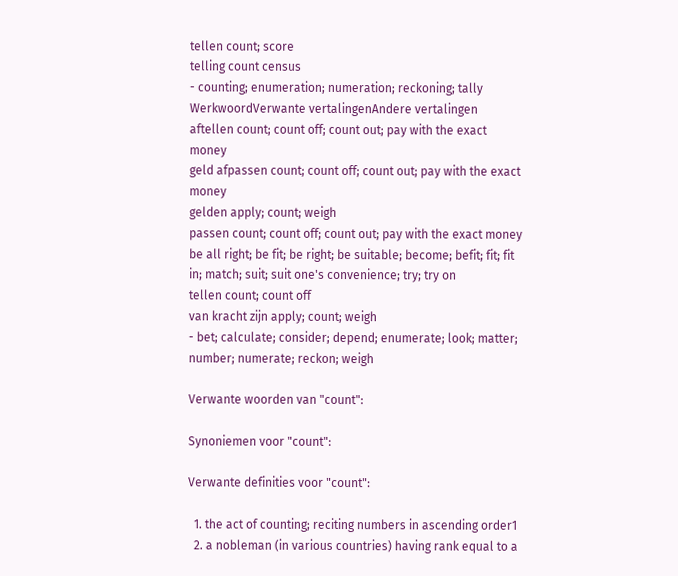tellen count; score
telling count census
- counting; enumeration; numeration; reckoning; tally
WerkwoordVerwante vertalingenAndere vertalingen
aftellen count; count off; count out; pay with the exact money
geld afpassen count; count off; count out; pay with the exact money
gelden apply; count; weigh
passen count; count off; count out; pay with the exact money be all right; be fit; be right; be suitable; become; befit; fit; fit in; match; suit; suit one's convenience; try; try on
tellen count; count off
van kracht zijn apply; count; weigh
- bet; calculate; consider; depend; enumerate; look; matter; number; numerate; reckon; weigh

Verwante woorden van "count":

Synoniemen voor "count":

Verwante definities voor "count":

  1. the act of counting; reciting numbers in ascending order1
  2. a nobleman (in various countries) having rank equal to a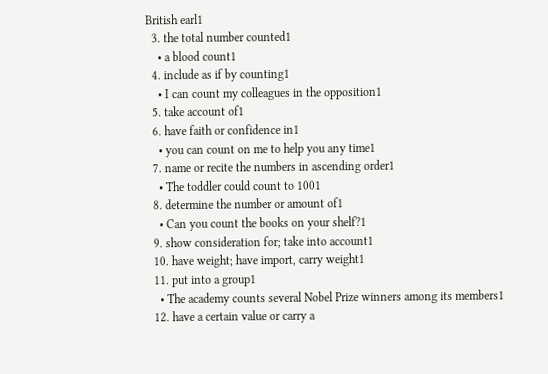British earl1
  3. the total number counted1
    • a blood count1
  4. include as if by counting1
    • I can count my colleagues in the opposition1
  5. take account of1
  6. have faith or confidence in1
    • you can count on me to help you any time1
  7. name or recite the numbers in ascending order1
    • The toddler could count to 1001
  8. determine the number or amount of1
    • Can you count the books on your shelf?1
  9. show consideration for; take into account1
  10. have weight; have import, carry weight1
  11. put into a group1
    • The academy counts several Nobel Prize winners among its members1
  12. have a certain value or carry a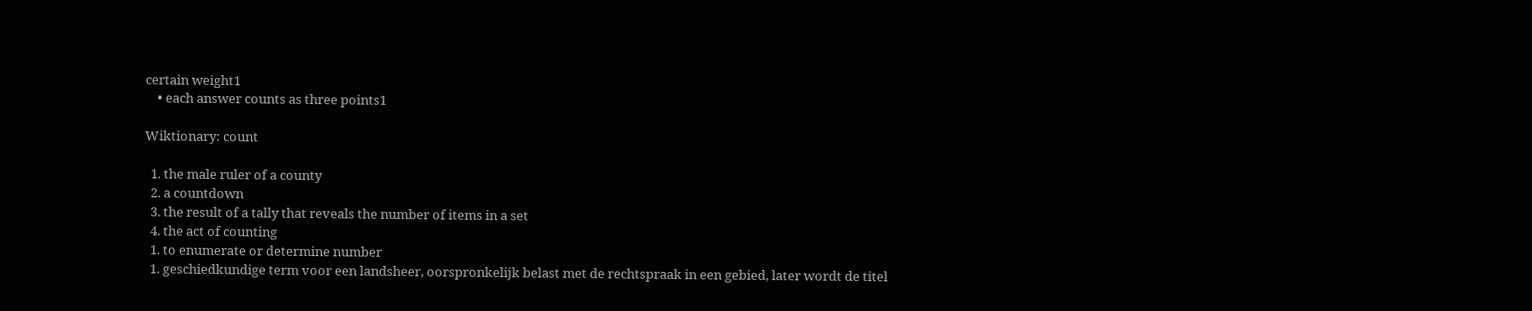certain weight1
    • each answer counts as three points1

Wiktionary: count

  1. the male ruler of a county
  2. a countdown
  3. the result of a tally that reveals the number of items in a set
  4. the act of counting
  1. to enumerate or determine number
  1. geschiedkundige term voor een landsheer, oorspronkelijk belast met de rechtspraak in een gebied, later wordt de titel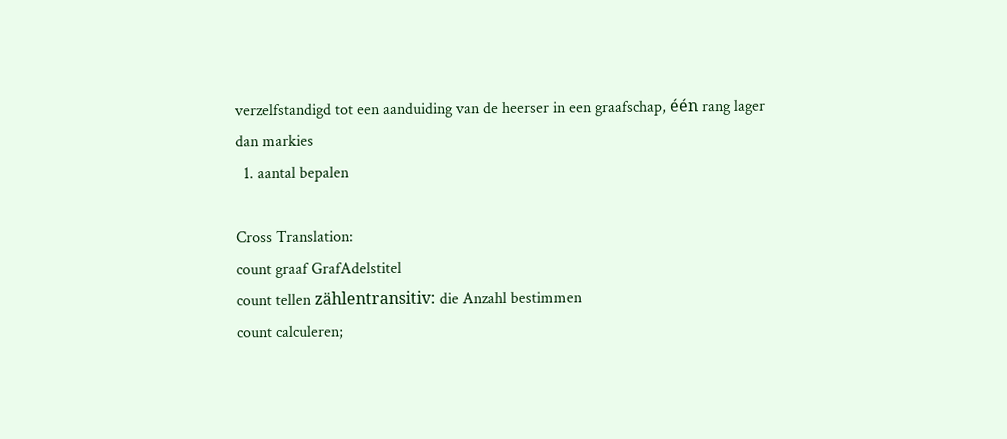verzelfstandigd tot een aanduiding van de heerser in een graafschap, één rang lager dan markies
  1. aantal bepalen

Cross Translation:
count graaf GrafAdelstitel
count tellen zählentransitiv: die Anzahl bestimmen
count calculeren;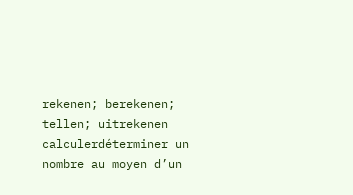rekenen; berekenen; tellen; uitrekenen calculerdéterminer un nombre au moyen d’un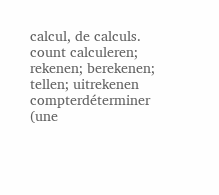calcul, de calculs.
count calculeren; rekenen; berekenen; tellen; uitrekenen compterdéterminer (une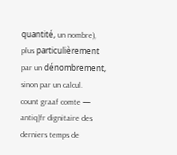quantité, un nombre), plus particulièrement par un dénombrement, sinon par un calcul.
count graaf comte — antiq|fr dignitaire des derniers temps de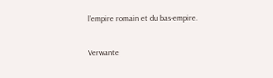l’empire romain et du bas-empire.

Verwante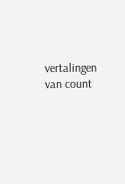vertalingen van count